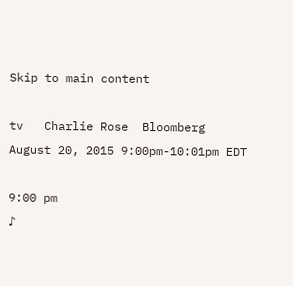Skip to main content

tv   Charlie Rose  Bloomberg  August 20, 2015 9:00pm-10:01pm EDT

9:00 pm
♪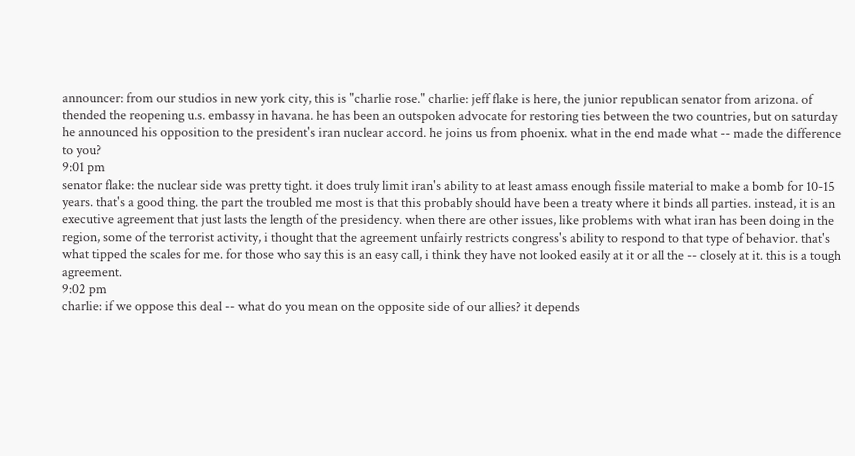announcer: from our studios in new york city, this is "charlie rose." charlie: jeff flake is here, the junior republican senator from arizona. of thended the reopening u.s. embassy in havana. he has been an outspoken advocate for restoring ties between the two countries, but on saturday he announced his opposition to the president's iran nuclear accord. he joins us from phoenix. what in the end made what -- made the difference to you?
9:01 pm
senator flake: the nuclear side was pretty tight. it does truly limit iran's ability to at least amass enough fissile material to make a bomb for 10-15 years. that's a good thing. the part the troubled me most is that this probably should have been a treaty where it binds all parties. instead, it is an executive agreement that just lasts the length of the presidency. when there are other issues, like problems with what iran has been doing in the region, some of the terrorist activity, i thought that the agreement unfairly restricts congress's ability to respond to that type of behavior. that's what tipped the scales for me. for those who say this is an easy call, i think they have not looked easily at it or all the -- closely at it. this is a tough agreement.
9:02 pm
charlie: if we oppose this deal -- what do you mean on the opposite side of our allies? it depends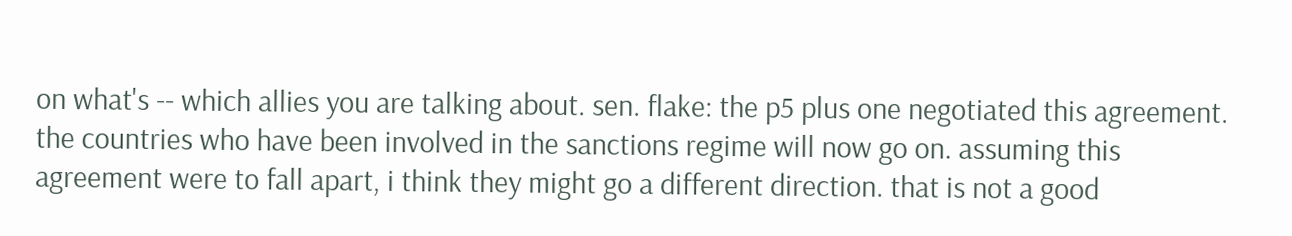on what's -- which allies you are talking about. sen. flake: the p5 plus one negotiated this agreement. the countries who have been involved in the sanctions regime will now go on. assuming this agreement were to fall apart, i think they might go a different direction. that is not a good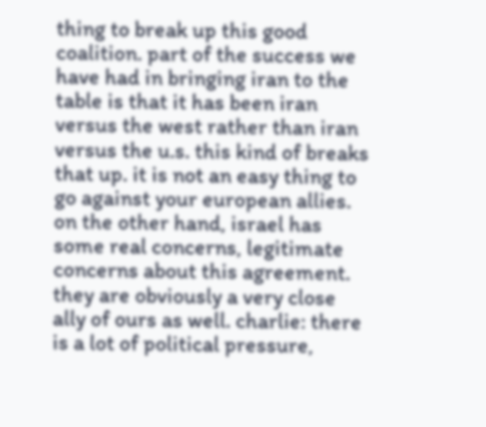thing to break up this good coalition. part of the success we have had in bringing iran to the table is that it has been iran versus the west rather than iran versus the u.s. this kind of breaks that up. it is not an easy thing to go against your european allies. on the other hand, israel has some real concerns, legitimate concerns about this agreement. they are obviously a very close ally of ours as well. charlie: there is a lot of political pressure,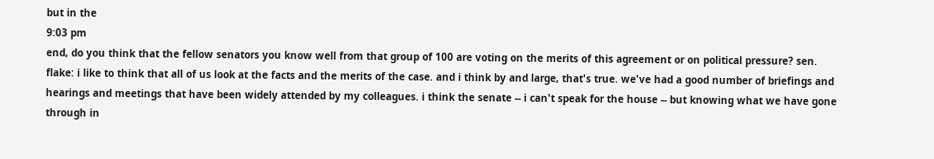but in the
9:03 pm
end, do you think that the fellow senators you know well from that group of 100 are voting on the merits of this agreement or on political pressure? sen. flake: i like to think that all of us look at the facts and the merits of the case. and i think by and large, that's true. we've had a good number of briefings and hearings and meetings that have been widely attended by my colleagues. i think the senate -- i can't speak for the house -- but knowing what we have gone through in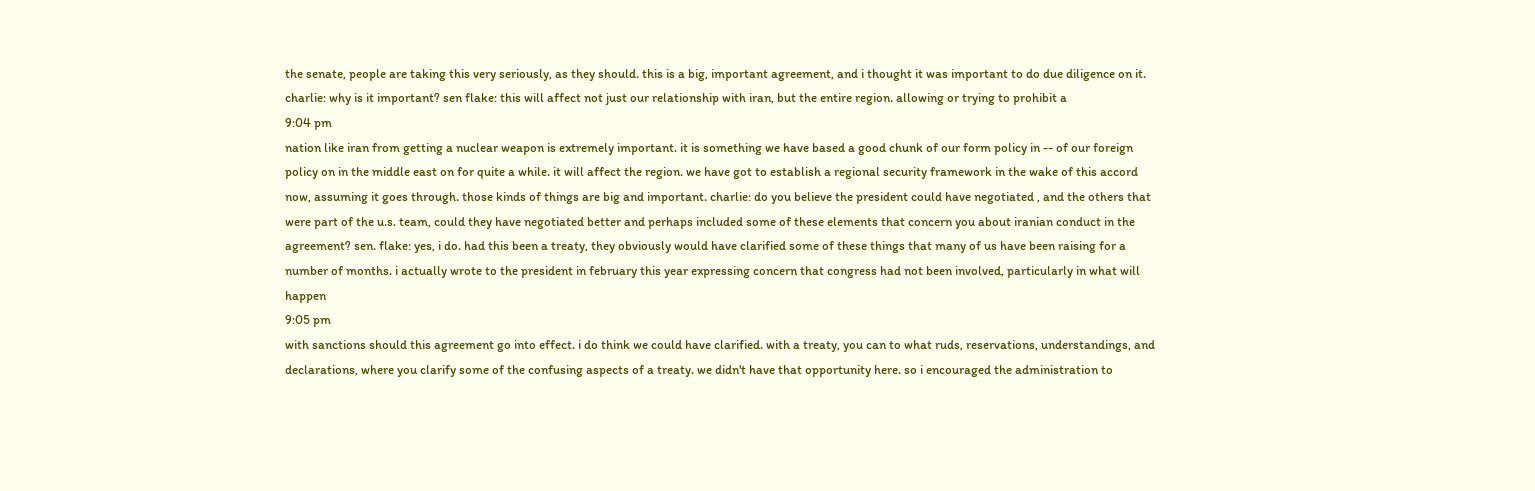the senate, people are taking this very seriously, as they should. this is a big, important agreement, and i thought it was important to do due diligence on it. charlie: why is it important? sen flake: this will affect not just our relationship with iran, but the entire region. allowing or trying to prohibit a
9:04 pm
nation like iran from getting a nuclear weapon is extremely important. it is something we have based a good chunk of our form policy in -- of our foreign policy on in the middle east on for quite a while. it will affect the region. we have got to establish a regional security framework in the wake of this accord now, assuming it goes through. those kinds of things are big and important. charlie: do you believe the president could have negotiated , and the others that were part of the u.s. team, could they have negotiated better and perhaps included some of these elements that concern you about iranian conduct in the agreement? sen. flake: yes, i do. had this been a treaty, they obviously would have clarified some of these things that many of us have been raising for a number of months. i actually wrote to the president in february this year expressing concern that congress had not been involved, particularly in what will happen
9:05 pm
with sanctions should this agreement go into effect. i do think we could have clarified. with a treaty, you can to what ruds, reservations, understandings, and declarations, where you clarify some of the confusing aspects of a treaty. we didn't have that opportunity here. so i encouraged the administration to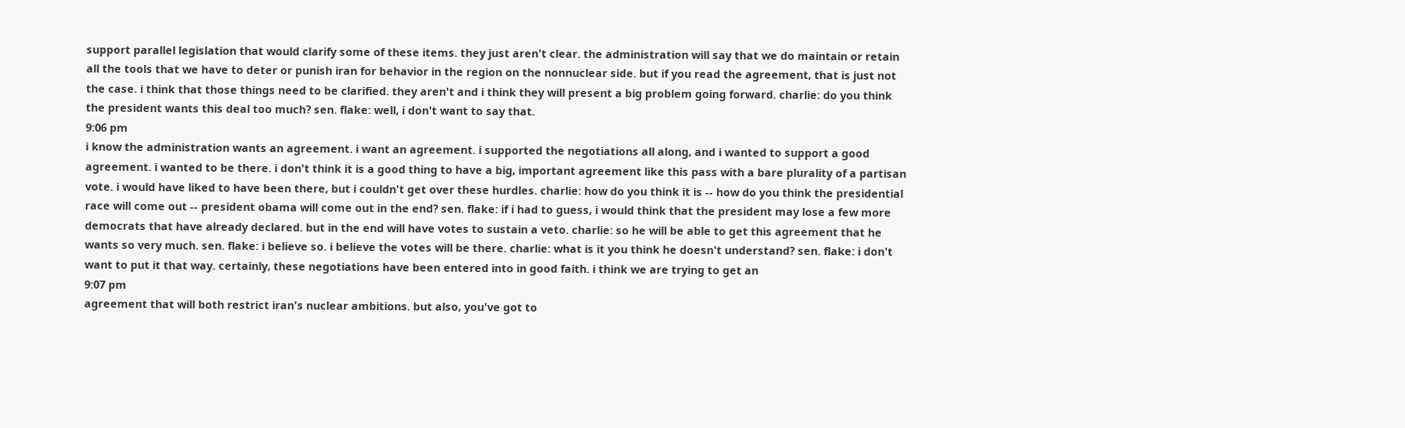support parallel legislation that would clarify some of these items. they just aren't clear. the administration will say that we do maintain or retain all the tools that we have to deter or punish iran for behavior in the region on the nonnuclear side. but if you read the agreement, that is just not the case. i think that those things need to be clarified. they aren't and i think they will present a big problem going forward. charlie: do you think the president wants this deal too much? sen. flake: well, i don't want to say that.
9:06 pm
i know the administration wants an agreement. i want an agreement. i supported the negotiations all along, and i wanted to support a good agreement. i wanted to be there. i don't think it is a good thing to have a big, important agreement like this pass with a bare plurality of a partisan vote. i would have liked to have been there, but i couldn't get over these hurdles. charlie: how do you think it is -- how do you think the presidential race will come out -- president obama will come out in the end? sen. flake: if i had to guess, i would think that the president may lose a few more democrats that have already declared. but in the end will have votes to sustain a veto. charlie: so he will be able to get this agreement that he wants so very much. sen. flake: i believe so. i believe the votes will be there. charlie: what is it you think he doesn't understand? sen. flake: i don't want to put it that way. certainly, these negotiations have been entered into in good faith. i think we are trying to get an
9:07 pm
agreement that will both restrict iran's nuclear ambitions. but also, you've got to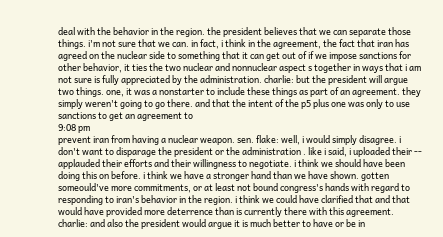deal with the behavior in the region. the president believes that we can separate those things. i'm not sure that we can. in fact, i think in the agreement, the fact that iran has agreed on the nuclear side to something that it can get out of if we impose sanctions for other behavior, it ties the two nuclear and nonnuclear aspect s together in ways that i am not sure is fully appreciated by the administration. charlie: but the president will argue two things. one, it was a nonstarter to include these things as part of an agreement. they simply weren't going to go there. and that the intent of the p5 plus one was only to use sanctions to get an agreement to
9:08 pm
prevent iran from having a nuclear weapon. sen. flake: well, i would simply disagree. i don't want to disparage the president or the administration . like i said, i uploaded their -- applauded their efforts and their willingness to negotiate. i think we should have been doing this on before. i think we have a stronger hand than we have shown. gotten someould've more commitments, or at least not bound congress's hands with regard to responding to iran's behavior in the region. i think we could have clarified that and that would have provided more deterrence than is currently there with this agreement. charlie: and also the president would argue it is much better to have or be in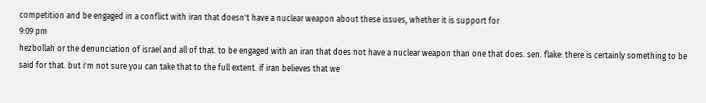competition and be engaged in a conflict with iran that doesn't have a nuclear weapon about these issues, whether it is support for
9:09 pm
hezbollah or the denunciation of israel and all of that. to be engaged with an iran that does not have a nuclear weapon than one that does. sen. flake: there is certainly something to be said for that. but i'm not sure you can take that to the full extent. if iran believes that we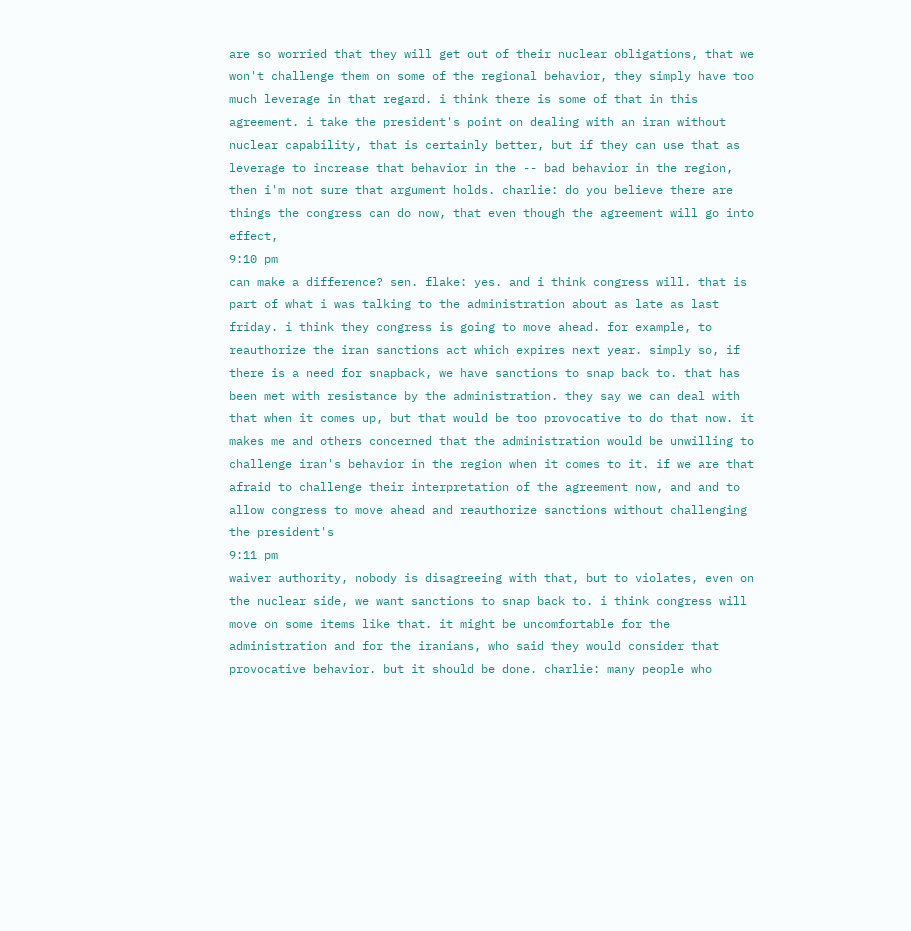are so worried that they will get out of their nuclear obligations, that we won't challenge them on some of the regional behavior, they simply have too much leverage in that regard. i think there is some of that in this agreement. i take the president's point on dealing with an iran without nuclear capability, that is certainly better, but if they can use that as leverage to increase that behavior in the -- bad behavior in the region, then i'm not sure that argument holds. charlie: do you believe there are things the congress can do now, that even though the agreement will go into effect,
9:10 pm
can make a difference? sen. flake: yes. and i think congress will. that is part of what i was talking to the administration about as late as last friday. i think they congress is going to move ahead. for example, to reauthorize the iran sanctions act which expires next year. simply so, if there is a need for snapback, we have sanctions to snap back to. that has been met with resistance by the administration. they say we can deal with that when it comes up, but that would be too provocative to do that now. it makes me and others concerned that the administration would be unwilling to challenge iran's behavior in the region when it comes to it. if we are that afraid to challenge their interpretation of the agreement now, and and to allow congress to move ahead and reauthorize sanctions without challenging the president's
9:11 pm
waiver authority, nobody is disagreeing with that, but to violates, even on the nuclear side, we want sanctions to snap back to. i think congress will move on some items like that. it might be uncomfortable for the administration and for the iranians, who said they would consider that provocative behavior. but it should be done. charlie: many people who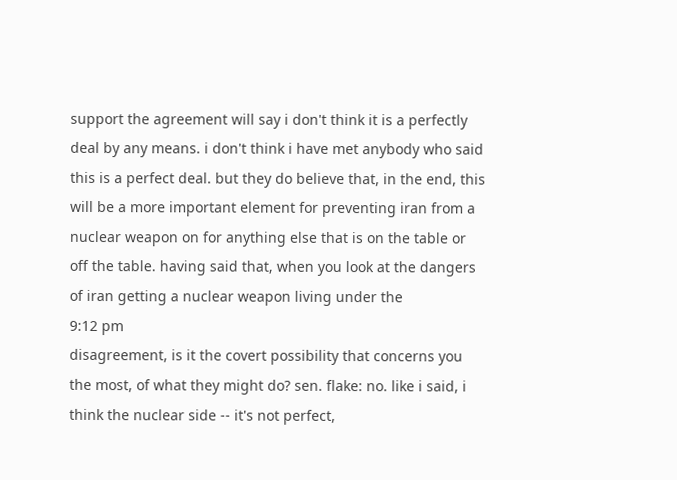support the agreement will say i don't think it is a perfectly deal by any means. i don't think i have met anybody who said this is a perfect deal. but they do believe that, in the end, this will be a more important element for preventing iran from a nuclear weapon on for anything else that is on the table or off the table. having said that, when you look at the dangers of iran getting a nuclear weapon living under the
9:12 pm
disagreement, is it the covert possibility that concerns you the most, of what they might do? sen. flake: no. like i said, i think the nuclear side -- it's not perfect,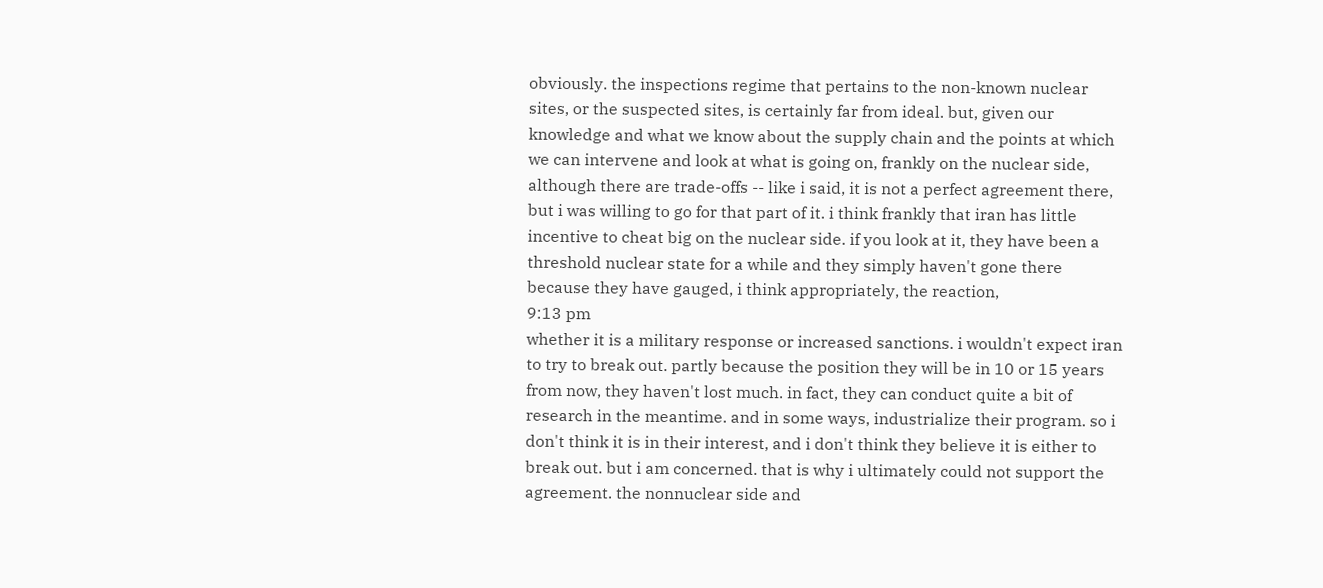obviously. the inspections regime that pertains to the non-known nuclear sites, or the suspected sites, is certainly far from ideal. but, given our knowledge and what we know about the supply chain and the points at which we can intervene and look at what is going on, frankly on the nuclear side, although there are trade-offs -- like i said, it is not a perfect agreement there, but i was willing to go for that part of it. i think frankly that iran has little incentive to cheat big on the nuclear side. if you look at it, they have been a threshold nuclear state for a while and they simply haven't gone there because they have gauged, i think appropriately, the reaction,
9:13 pm
whether it is a military response or increased sanctions. i wouldn't expect iran to try to break out. partly because the position they will be in 10 or 15 years from now, they haven't lost much. in fact, they can conduct quite a bit of research in the meantime. and in some ways, industrialize their program. so i don't think it is in their interest, and i don't think they believe it is either to break out. but i am concerned. that is why i ultimately could not support the agreement. the nonnuclear side and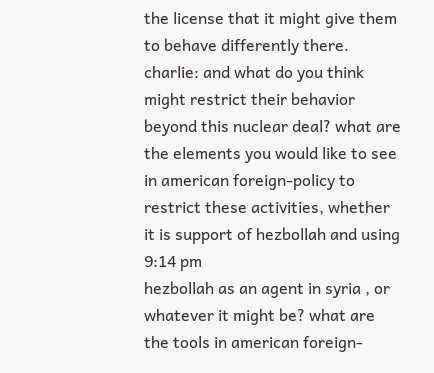the license that it might give them to behave differently there. charlie: and what do you think might restrict their behavior beyond this nuclear deal? what are the elements you would like to see in american foreign-policy to restrict these activities, whether it is support of hezbollah and using
9:14 pm
hezbollah as an agent in syria , or whatever it might be? what are the tools in american foreign-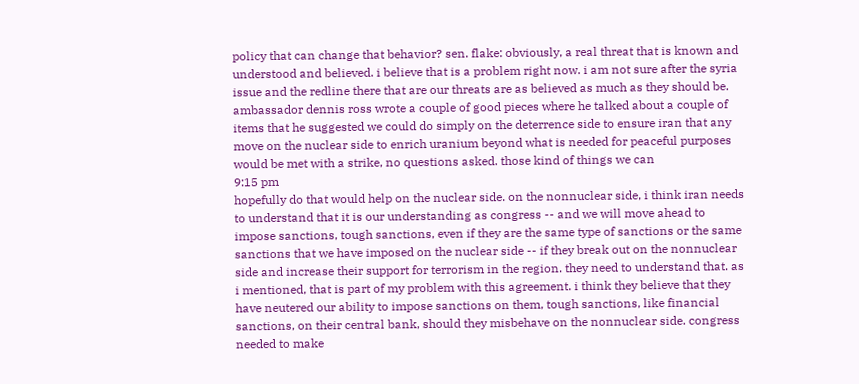policy that can change that behavior? sen. flake: obviously, a real threat that is known and understood and believed. i believe that is a problem right now. i am not sure after the syria issue and the redline there that are our threats are as believed as much as they should be. ambassador dennis ross wrote a couple of good pieces where he talked about a couple of items that he suggested we could do simply on the deterrence side to ensure iran that any move on the nuclear side to enrich uranium beyond what is needed for peaceful purposes would be met with a strike, no questions asked. those kind of things we can
9:15 pm
hopefully do that would help on the nuclear side. on the nonnuclear side, i think iran needs to understand that it is our understanding as congress -- and we will move ahead to impose sanctions, tough sanctions, even if they are the same type of sanctions or the same sanctions that we have imposed on the nuclear side -- if they break out on the nonnuclear side and increase their support for terrorism in the region. they need to understand that. as i mentioned, that is part of my problem with this agreement. i think they believe that they have neutered our ability to impose sanctions on them, tough sanctions, like financial sanctions, on their central bank, should they misbehave on the nonnuclear side. congress needed to make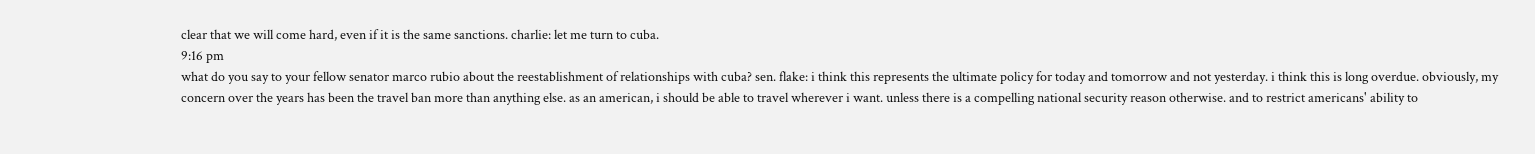clear that we will come hard, even if it is the same sanctions. charlie: let me turn to cuba.
9:16 pm
what do you say to your fellow senator marco rubio about the reestablishment of relationships with cuba? sen. flake: i think this represents the ultimate policy for today and tomorrow and not yesterday. i think this is long overdue. obviously, my concern over the years has been the travel ban more than anything else. as an american, i should be able to travel wherever i want. unless there is a compelling national security reason otherwise. and to restrict americans' ability to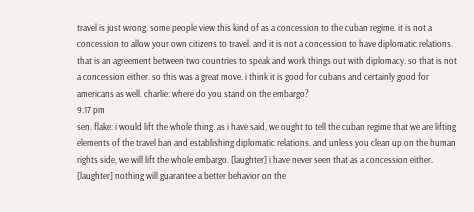travel is just wrong. some people view this kind of as a concession to the cuban regime. it is not a concession to allow your own citizens to travel. and it is not a concession to have diplomatic relations. that is an agreement between two countries to speak and work things out with diplomacy. so that is not a concession either. so this was a great move. i think it is good for cubans and certainly good for americans as well. charlie: where do you stand on the embargo?
9:17 pm
sen. flake: i would lift the whole thing. as i have said, we ought to tell the cuban regime that we are lifting elements of the travel ban and establishing diplomatic relations. and unless you clean up on the human rights side, we will lift the whole embargo. [laughter] i have never seen that as a concession either. [laughter] nothing will guarantee a better behavior on the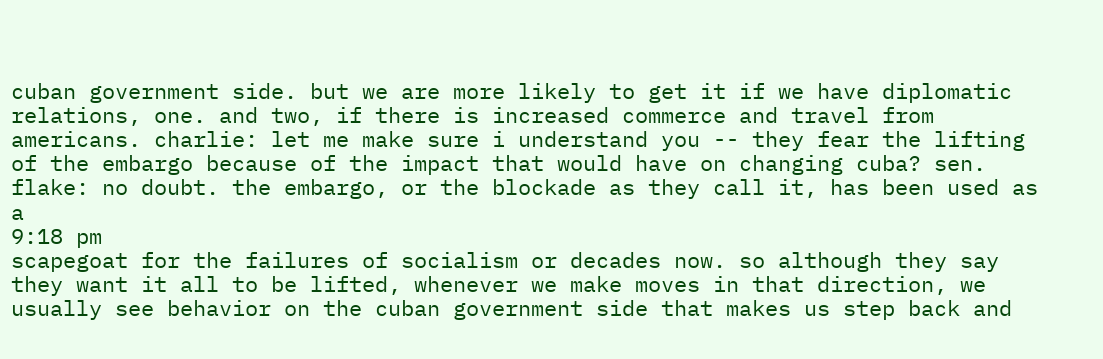cuban government side. but we are more likely to get it if we have diplomatic relations, one. and two, if there is increased commerce and travel from americans. charlie: let me make sure i understand you -- they fear the lifting of the embargo because of the impact that would have on changing cuba? sen. flake: no doubt. the embargo, or the blockade as they call it, has been used as a
9:18 pm
scapegoat for the failures of socialism or decades now. so although they say they want it all to be lifted, whenever we make moves in that direction, we usually see behavior on the cuban government side that makes us step back and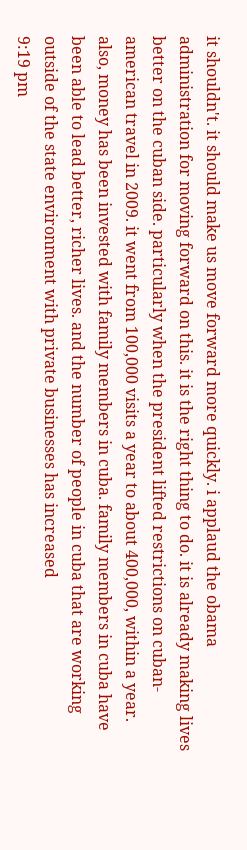it shouldn't. it should make us move forward more quickly. i applaud the obama administration for moving forward on this. it is the right thing to do. it is already making lives better on the cuban side. particularly when the president lifted restrictions on cuban-american travel in 2009. it went from 100,000 visits a year to about 400,000, within a year. also, money has been invested with family members in cuba. family members in cuba have been able to lead better, richer lives. and the number of people in cuba that are working outside of the state environment with private businesses has increased
9:19 pm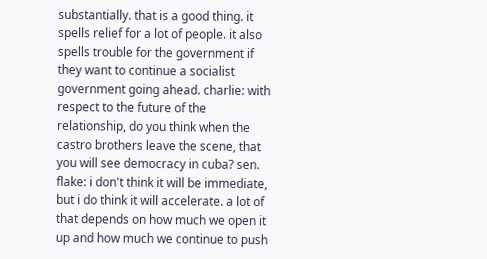substantially. that is a good thing. it spells relief for a lot of people. it also spells trouble for the government if they want to continue a socialist government going ahead. charlie: with respect to the future of the relationship, do you think when the castro brothers leave the scene, that you will see democracy in cuba? sen. flake: i don't think it will be immediate, but i do think it will accelerate. a lot of that depends on how much we open it up and how much we continue to push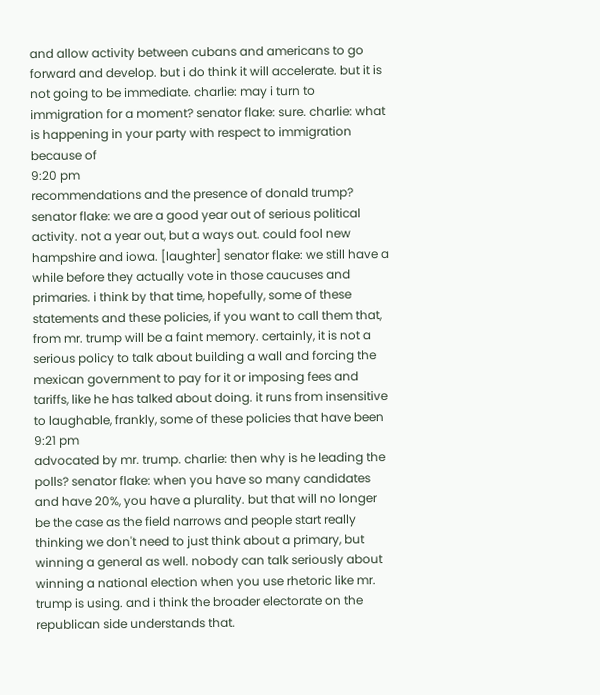and allow activity between cubans and americans to go forward and develop. but i do think it will accelerate. but it is not going to be immediate. charlie: may i turn to immigration for a moment? senator flake: sure. charlie: what is happening in your party with respect to immigration because of
9:20 pm
recommendations and the presence of donald trump? senator flake: we are a good year out of serious political activity. not a year out, but a ways out. could fool new hampshire and iowa. [laughter] senator flake: we still have a while before they actually vote in those caucuses and primaries. i think by that time, hopefully, some of these statements and these policies, if you want to call them that, from mr. trump will be a faint memory. certainly, it is not a serious policy to talk about building a wall and forcing the mexican government to pay for it or imposing fees and tariffs, like he has talked about doing. it runs from insensitive to laughable, frankly, some of these policies that have been
9:21 pm
advocated by mr. trump. charlie: then why is he leading the polls? senator flake: when you have so many candidates and have 20%, you have a plurality. but that will no longer be the case as the field narrows and people start really thinking we don't need to just think about a primary, but winning a general as well. nobody can talk seriously about winning a national election when you use rhetoric like mr. trump is using. and i think the broader electorate on the republican side understands that.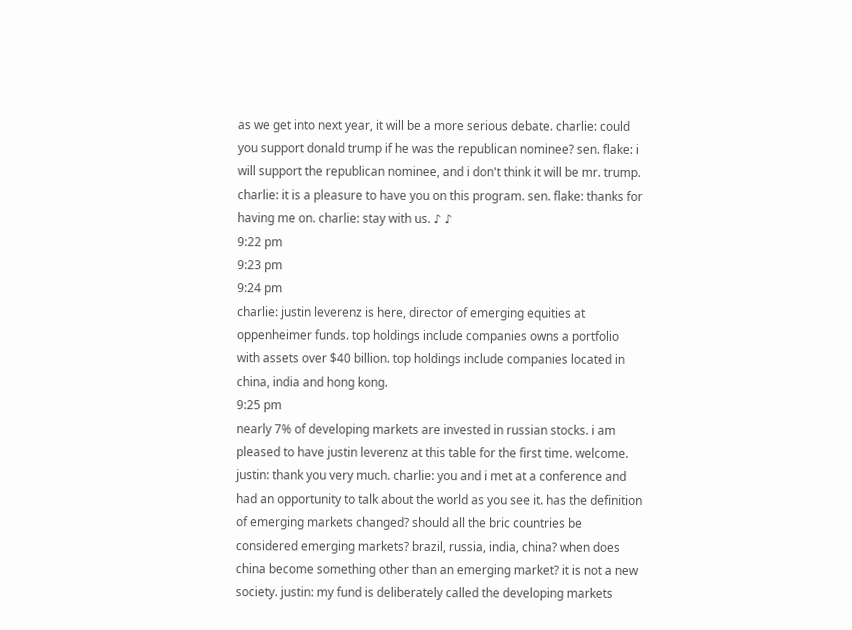as we get into next year, it will be a more serious debate. charlie: could you support donald trump if he was the republican nominee? sen. flake: i will support the republican nominee, and i don't think it will be mr. trump. charlie: it is a pleasure to have you on this program. sen. flake: thanks for having me on. charlie: stay with us. ♪ ♪
9:22 pm
9:23 pm
9:24 pm
charlie: justin leverenz is here, director of emerging equities at oppenheimer funds. top holdings include companies owns a portfolio with assets over $40 billion. top holdings include companies located in china, india and hong kong.
9:25 pm
nearly 7% of developing markets are invested in russian stocks. i am pleased to have justin leverenz at this table for the first time. welcome. justin: thank you very much. charlie: you and i met at a conference and had an opportunity to talk about the world as you see it. has the definition of emerging markets changed? should all the bric countries be considered emerging markets? brazil, russia, india, china? when does china become something other than an emerging market? it is not a new society. justin: my fund is deliberately called the developing markets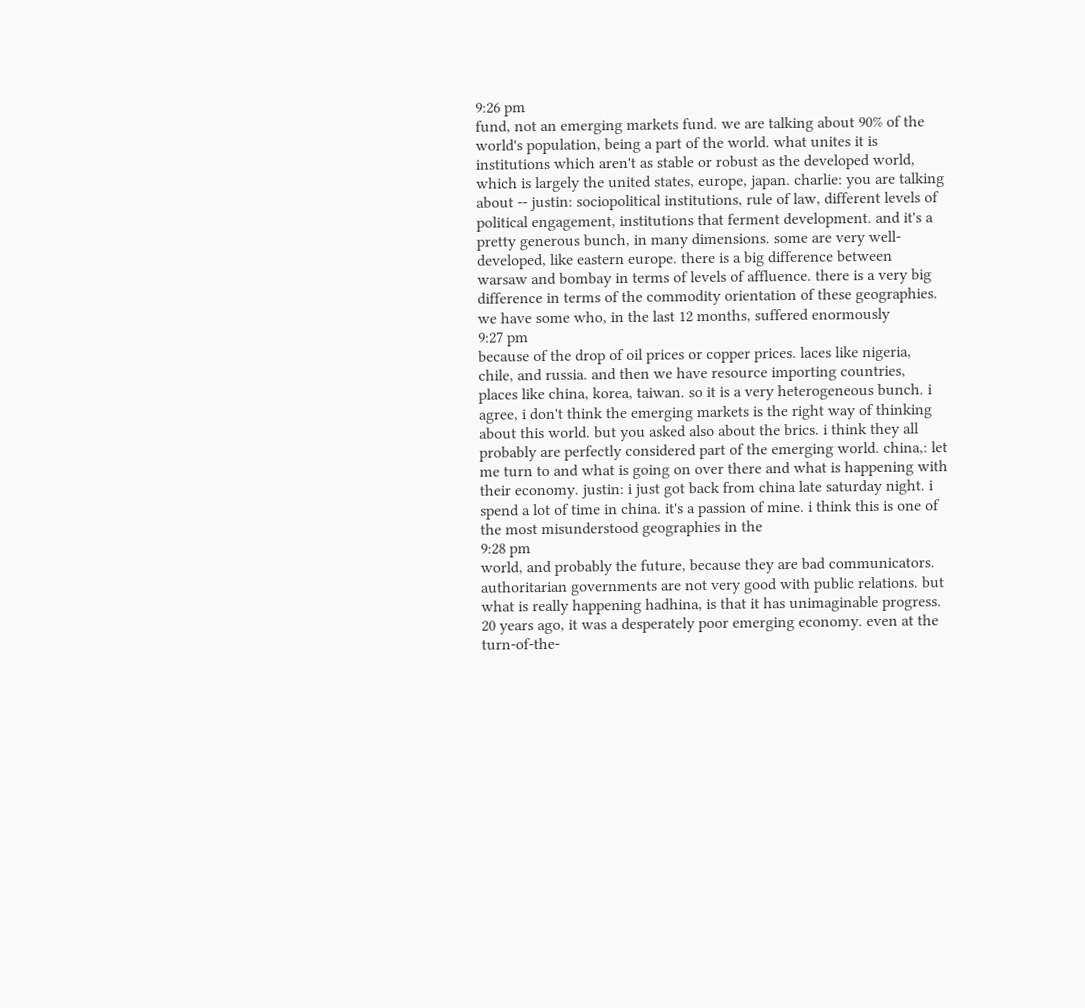9:26 pm
fund, not an emerging markets fund. we are talking about 90% of the world's population, being a part of the world. what unites it is institutions which aren't as stable or robust as the developed world, which is largely the united states, europe, japan. charlie: you are talking about -- justin: sociopolitical institutions, rule of law, different levels of political engagement, institutions that ferment development. and it's a pretty generous bunch, in many dimensions. some are very well-developed, like eastern europe. there is a big difference between warsaw and bombay in terms of levels of affluence. there is a very big difference in terms of the commodity orientation of these geographies. we have some who, in the last 12 months, suffered enormously
9:27 pm
because of the drop of oil prices or copper prices. laces like nigeria, chile, and russia. and then we have resource importing countries, places like china, korea, taiwan. so it is a very heterogeneous bunch. i agree, i don't think the emerging markets is the right way of thinking about this world. but you asked also about the brics. i think they all probably are perfectly considered part of the emerging world. china,: let me turn to and what is going on over there and what is happening with their economy. justin: i just got back from china late saturday night. i spend a lot of time in china. it's a passion of mine. i think this is one of the most misunderstood geographies in the
9:28 pm
world, and probably the future, because they are bad communicators. authoritarian governments are not very good with public relations. but what is really happening hadhina, is that it has unimaginable progress. 20 years ago, it was a desperately poor emerging economy. even at the turn-of-the-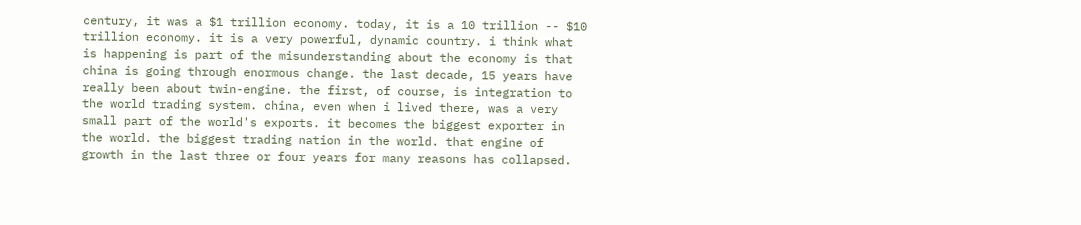century, it was a $1 trillion economy. today, it is a 10 trillion -- $10 trillion economy. it is a very powerful, dynamic country. i think what is happening is part of the misunderstanding about the economy is that china is going through enormous change. the last decade, 15 years have really been about twin-engine. the first, of course, is integration to the world trading system. china, even when i lived there, was a very small part of the world's exports. it becomes the biggest exporter in the world. the biggest trading nation in the world. that engine of growth in the last three or four years for many reasons has collapsed.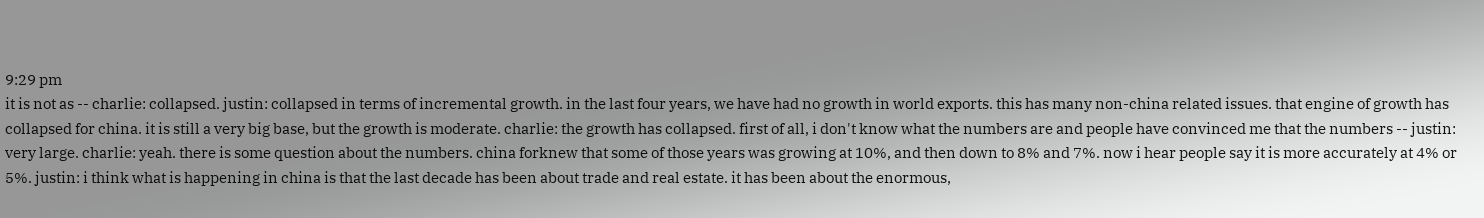9:29 pm
it is not as -- charlie: collapsed. justin: collapsed in terms of incremental growth. in the last four years, we have had no growth in world exports. this has many non-china related issues. that engine of growth has collapsed for china. it is still a very big base, but the growth is moderate. charlie: the growth has collapsed. first of all, i don't know what the numbers are and people have convinced me that the numbers -- justin: very large. charlie: yeah. there is some question about the numbers. china forknew that some of those years was growing at 10%, and then down to 8% and 7%. now i hear people say it is more accurately at 4% or 5%. justin: i think what is happening in china is that the last decade has been about trade and real estate. it has been about the enormous,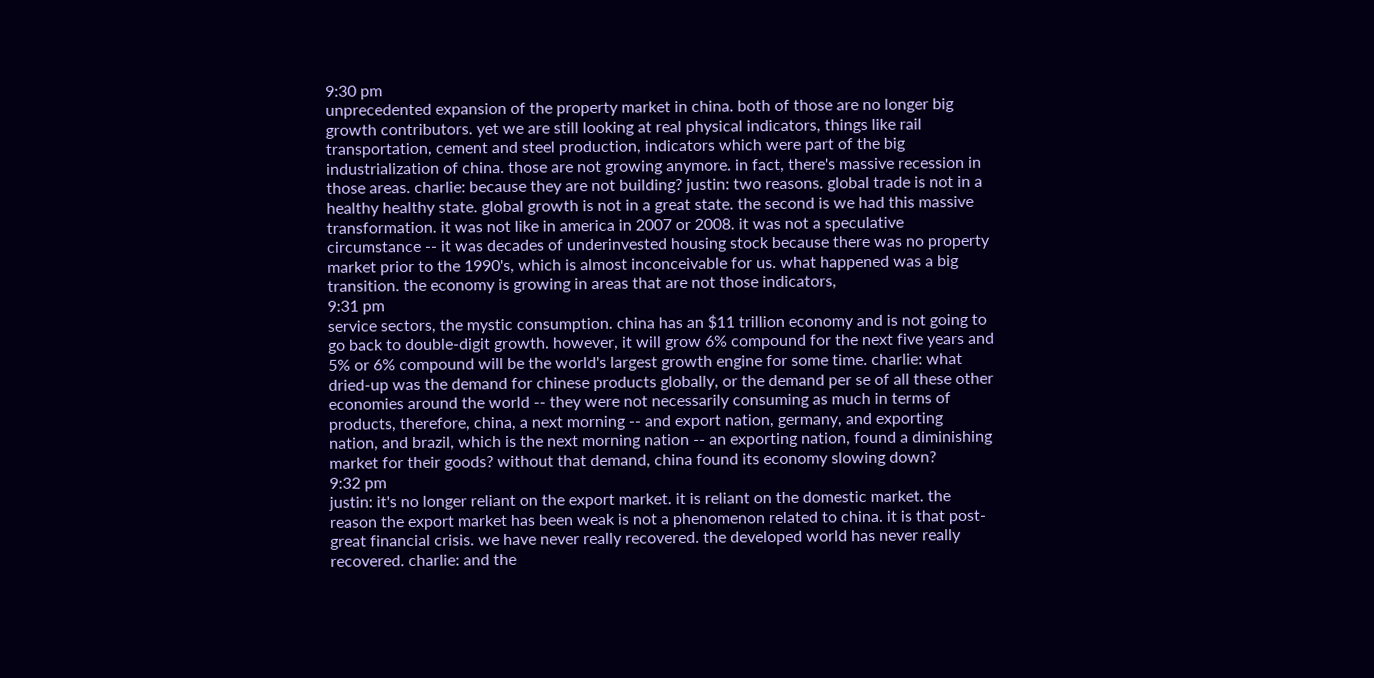9:30 pm
unprecedented expansion of the property market in china. both of those are no longer big growth contributors. yet we are still looking at real physical indicators, things like rail transportation, cement and steel production, indicators which were part of the big industrialization of china. those are not growing anymore. in fact, there's massive recession in those areas. charlie: because they are not building? justin: two reasons. global trade is not in a healthy healthy state. global growth is not in a great state. the second is we had this massive transformation. it was not like in america in 2007 or 2008. it was not a speculative circumstance -- it was decades of underinvested housing stock because there was no property market prior to the 1990's, which is almost inconceivable for us. what happened was a big transition. the economy is growing in areas that are not those indicators,
9:31 pm
service sectors, the mystic consumption. china has an $11 trillion economy and is not going to go back to double-digit growth. however, it will grow 6% compound for the next five years and 5% or 6% compound will be the world's largest growth engine for some time. charlie: what dried-up was the demand for chinese products globally, or the demand per se of all these other economies around the world -- they were not necessarily consuming as much in terms of products, therefore, china, a next morning -- and export nation, germany, and exporting nation, and brazil, which is the next morning nation -- an exporting nation, found a diminishing market for their goods? without that demand, china found its economy slowing down?
9:32 pm
justin: it's no longer reliant on the export market. it is reliant on the domestic market. the reason the export market has been weak is not a phenomenon related to china. it is that post-great financial crisis. we have never really recovered. the developed world has never really recovered. charlie: and the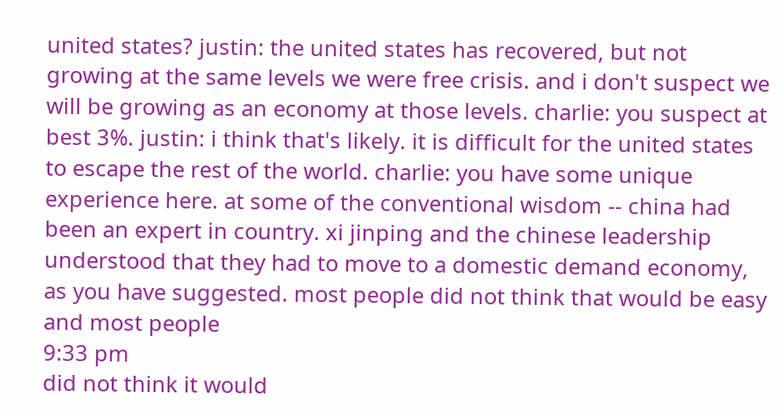united states? justin: the united states has recovered, but not growing at the same levels we were free crisis. and i don't suspect we will be growing as an economy at those levels. charlie: you suspect at best 3%. justin: i think that's likely. it is difficult for the united states to escape the rest of the world. charlie: you have some unique experience here. at some of the conventional wisdom -- china had been an expert in country. xi jinping and the chinese leadership understood that they had to move to a domestic demand economy, as you have suggested. most people did not think that would be easy and most people
9:33 pm
did not think it would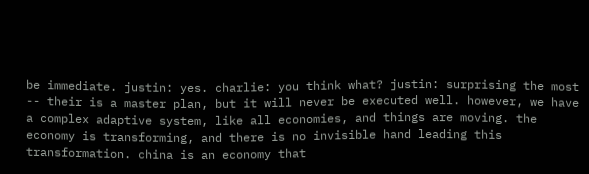be immediate. justin: yes. charlie: you think what? justin: surprising the most -- their is a master plan, but it will never be executed well. however, we have a complex adaptive system, like all economies, and things are moving. the economy is transforming, and there is no invisible hand leading this transformation. china is an economy that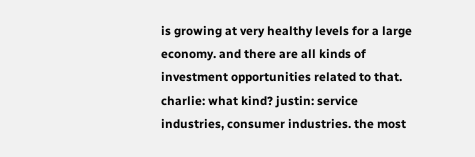is growing at very healthy levels for a large economy. and there are all kinds of investment opportunities related to that. charlie: what kind? justin: service industries, consumer industries. the most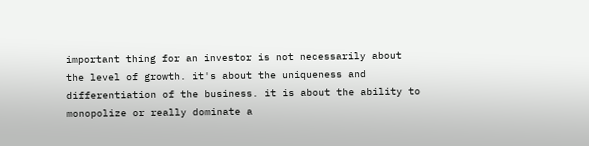important thing for an investor is not necessarily about the level of growth. it's about the uniqueness and differentiation of the business. it is about the ability to monopolize or really dominate a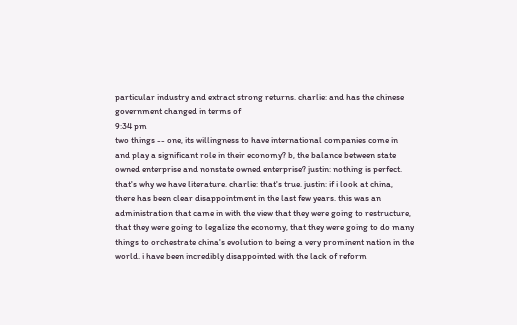particular industry and extract strong returns. charlie: and has the chinese government changed in terms of
9:34 pm
two things -- one, its willingness to have international companies come in and play a significant role in their economy? b, the balance between state owned enterprise and nonstate owned enterprise? justin: nothing is perfect. that's why we have literature. charlie: that's true. justin: if i look at china, there has been clear disappointment in the last few years. this was an administration that came in with the view that they were going to restructure, that they were going to legalize the economy, that they were going to do many things to orchestrate china's evolution to being a very prominent nation in the world. i have been incredibly disappointed with the lack of reform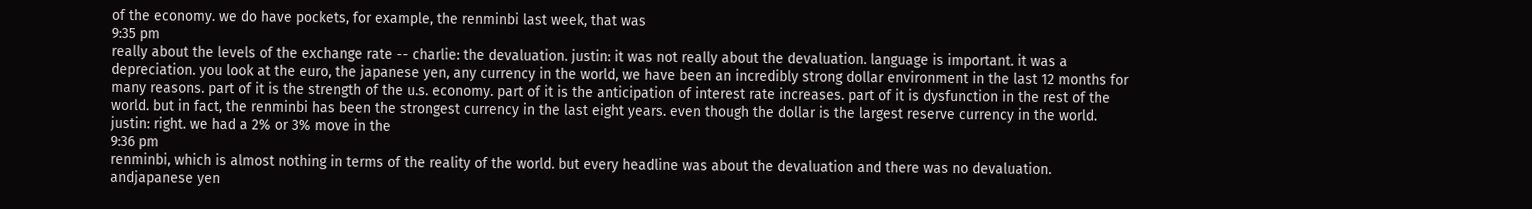of the economy. we do have pockets, for example, the renminbi last week, that was
9:35 pm
really about the levels of the exchange rate -- charlie: the devaluation. justin: it was not really about the devaluation. language is important. it was a depreciation. you look at the euro, the japanese yen, any currency in the world, we have been an incredibly strong dollar environment in the last 12 months for many reasons. part of it is the strength of the u.s. economy. part of it is the anticipation of interest rate increases. part of it is dysfunction in the rest of the world. but in fact, the renminbi has been the strongest currency in the last eight years. even though the dollar is the largest reserve currency in the world. justin: right. we had a 2% or 3% move in the
9:36 pm
renminbi, which is almost nothing in terms of the reality of the world. but every headline was about the devaluation and there was no devaluation. andjapanese yen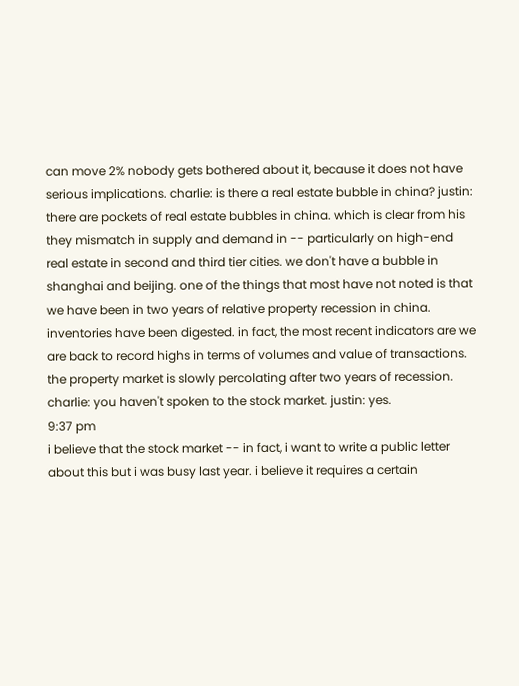can move 2% nobody gets bothered about it, because it does not have serious implications. charlie: is there a real estate bubble in china? justin: there are pockets of real estate bubbles in china. which is clear from his they mismatch in supply and demand in -- particularly on high-end real estate in second and third tier cities. we don't have a bubble in shanghai and beijing. one of the things that most have not noted is that we have been in two years of relative property recession in china. inventories have been digested. in fact, the most recent indicators are we are back to record highs in terms of volumes and value of transactions. the property market is slowly percolating after two years of recession. charlie: you haven't spoken to the stock market. justin: yes.
9:37 pm
i believe that the stock market -- in fact, i want to write a public letter about this but i was busy last year. i believe it requires a certain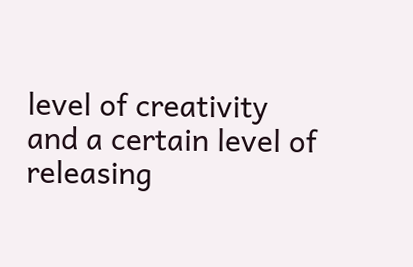level of creativity and a certain level of releasing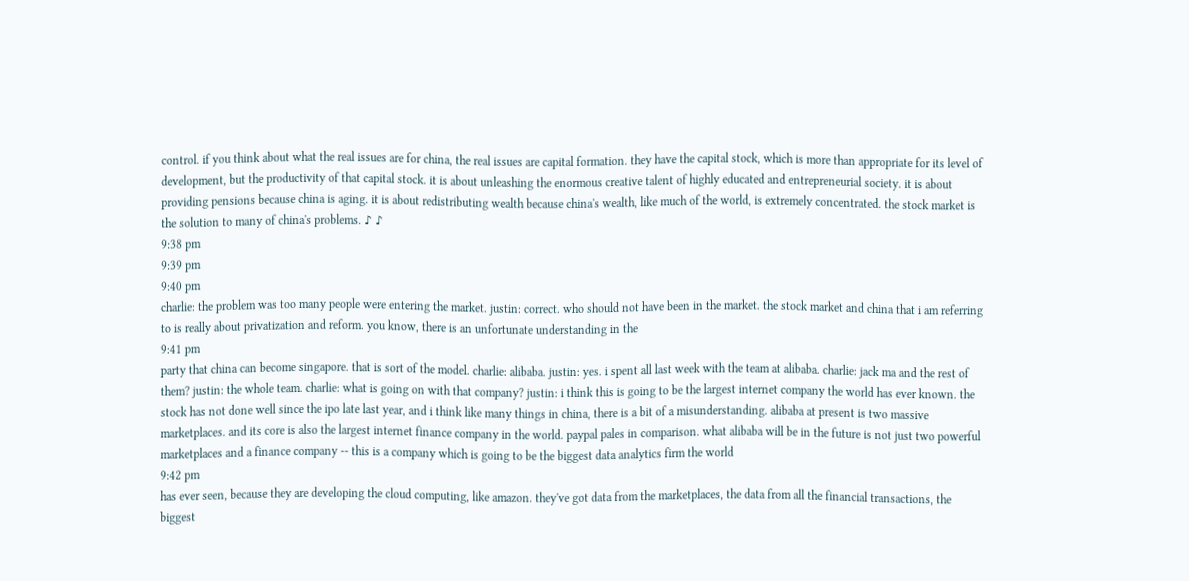control. if you think about what the real issues are for china, the real issues are capital formation. they have the capital stock, which is more than appropriate for its level of development, but the productivity of that capital stock. it is about unleashing the enormous creative talent of highly educated and entrepreneurial society. it is about providing pensions because china is aging. it is about redistributing wealth because china's wealth, like much of the world, is extremely concentrated. the stock market is the solution to many of china's problems. ♪ ♪
9:38 pm
9:39 pm
9:40 pm
charlie: the problem was too many people were entering the market. justin: correct. who should not have been in the market. the stock market and china that i am referring to is really about privatization and reform. you know, there is an unfortunate understanding in the
9:41 pm
party that china can become singapore. that is sort of the model. charlie: alibaba. justin: yes. i spent all last week with the team at alibaba. charlie: jack ma and the rest of them? justin: the whole team. charlie: what is going on with that company? justin: i think this is going to be the largest internet company the world has ever known. the stock has not done well since the ipo late last year, and i think like many things in china, there is a bit of a misunderstanding. alibaba at present is two massive marketplaces. and its core is also the largest internet finance company in the world. paypal pales in comparison. what alibaba will be in the future is not just two powerful marketplaces and a finance company -- this is a company which is going to be the biggest data analytics firm the world
9:42 pm
has ever seen, because they are developing the cloud computing, like amazon. they've got data from the marketplaces, the data from all the financial transactions, the biggest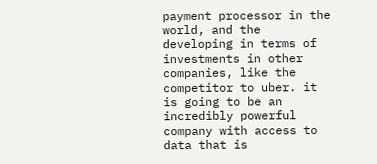payment processor in the world, and the developing in terms of investments in other companies, like the competitor to uber. it is going to be an incredibly powerful company with access to data that is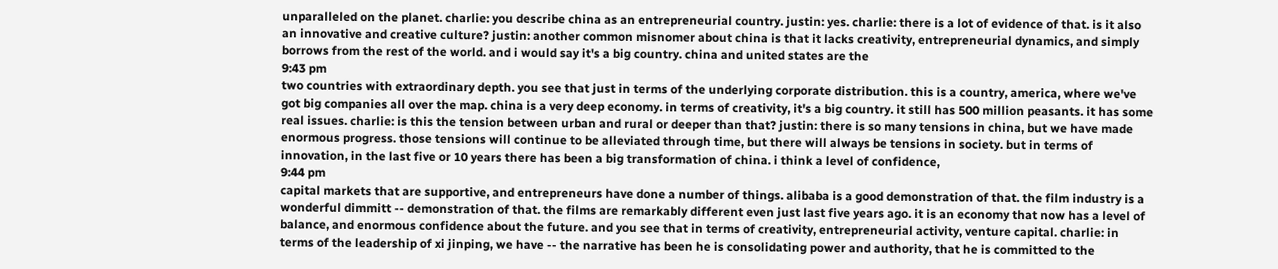unparalleled on the planet. charlie: you describe china as an entrepreneurial country. justin: yes. charlie: there is a lot of evidence of that. is it also an innovative and creative culture? justin: another common misnomer about china is that it lacks creativity, entrepreneurial dynamics, and simply borrows from the rest of the world. and i would say it's a big country. china and united states are the
9:43 pm
two countries with extraordinary depth. you see that just in terms of the underlying corporate distribution. this is a country, america, where we've got big companies all over the map. china is a very deep economy. in terms of creativity, it's a big country. it still has 500 million peasants. it has some real issues. charlie: is this the tension between urban and rural or deeper than that? justin: there is so many tensions in china, but we have made enormous progress. those tensions will continue to be alleviated through time, but there will always be tensions in society. but in terms of innovation, in the last five or 10 years there has been a big transformation of china. i think a level of confidence,
9:44 pm
capital markets that are supportive, and entrepreneurs have done a number of things. alibaba is a good demonstration of that. the film industry is a wonderful dimmitt -- demonstration of that. the films are remarkably different even just last five years ago. it is an economy that now has a level of balance, and enormous confidence about the future. and you see that in terms of creativity, entrepreneurial activity, venture capital. charlie: in terms of the leadership of xi jinping, we have -- the narrative has been he is consolidating power and authority, that he is committed to the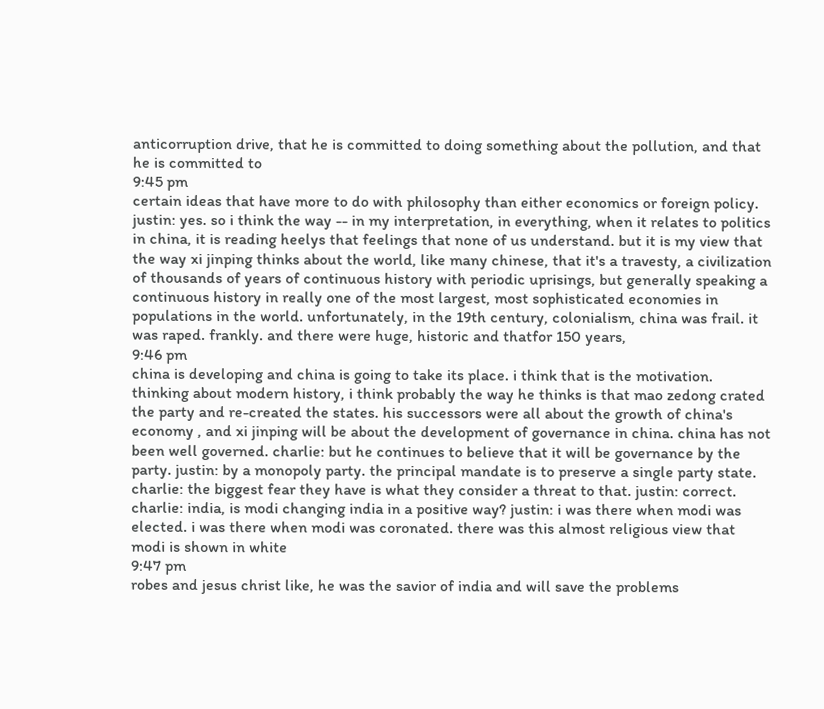anticorruption drive, that he is committed to doing something about the pollution, and that he is committed to
9:45 pm
certain ideas that have more to do with philosophy than either economics or foreign policy. justin: yes. so i think the way -- in my interpretation, in everything, when it relates to politics in china, it is reading heelys that feelings that none of us understand. but it is my view that the way xi jinping thinks about the world, like many chinese, that it's a travesty, a civilization of thousands of years of continuous history with periodic uprisings, but generally speaking a continuous history in really one of the most largest, most sophisticated economies in populations in the world. unfortunately, in the 19th century, colonialism, china was frail. it was raped. frankly. and there were huge, historic and thatfor 150 years,
9:46 pm
china is developing and china is going to take its place. i think that is the motivation. thinking about modern history, i think probably the way he thinks is that mao zedong crated the party and re-created the states. his successors were all about the growth of china's economy , and xi jinping will be about the development of governance in china. china has not been well governed. charlie: but he continues to believe that it will be governance by the party. justin: by a monopoly party. the principal mandate is to preserve a single party state. charlie: the biggest fear they have is what they consider a threat to that. justin: correct. charlie: india, is modi changing india in a positive way? justin: i was there when modi was elected. i was there when modi was coronated. there was this almost religious view that modi is shown in white
9:47 pm
robes and jesus christ like, he was the savior of india and will save the problems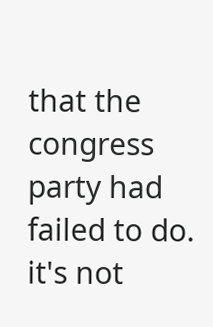that the congress party had failed to do. it's not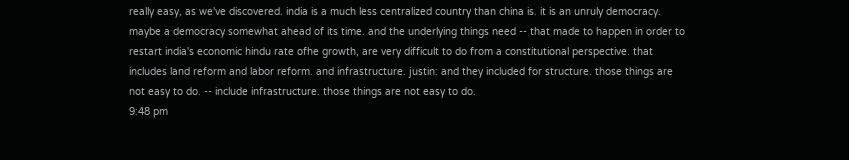really easy, as we've discovered. india is a much less centralized country than china is. it is an unruly democracy. maybe a democracy somewhat ahead of its time. and the underlying things need -- that made to happen in order to restart india's economic hindu rate ofhe growth, are very difficult to do from a constitutional perspective. that includes land reform and labor reform. and infrastructure. justin: and they included for structure. those things are not easy to do. -- include infrastructure. those things are not easy to do.
9:48 pm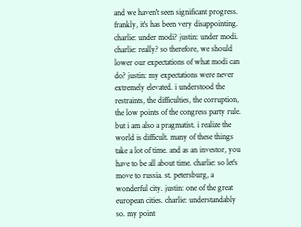and we haven't seen significant progress. frankly, it's has been very disappointing. charlie: under modi? justin: under modi. charlie: really? so therefore, we should lower our expectations of what modi can do? justin: my expectations were never extremely elevated. i understood the restraints, the difficulties, the corruption, the low points of the congress party rule. but i am also a pragmatist. i realize the world is difficult. many of these things take a lot of time. and as an investor, you have to be all about time. charlie: so let's move to russia. st. petersburg, a wonderful city. justin: one of the great european cities. charlie: understandably so. my point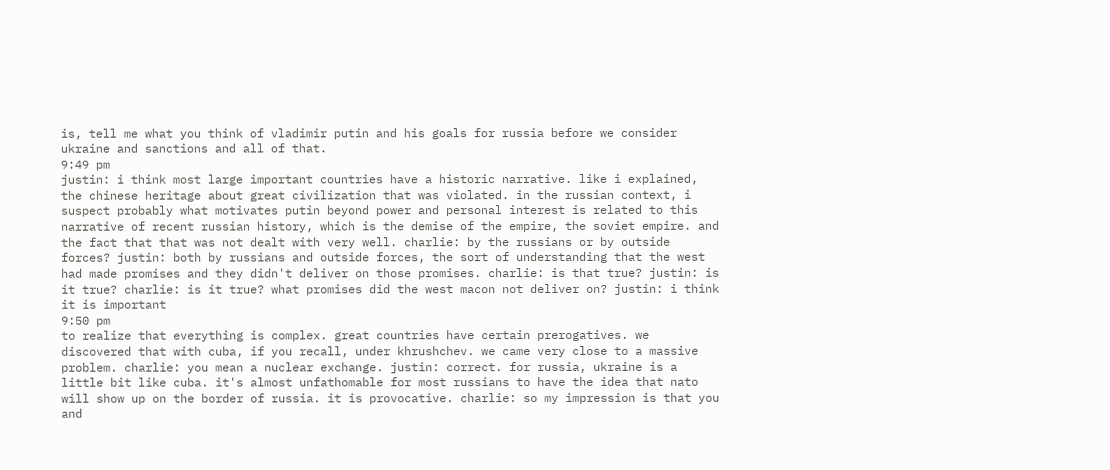is, tell me what you think of vladimir putin and his goals for russia before we consider ukraine and sanctions and all of that.
9:49 pm
justin: i think most large important countries have a historic narrative. like i explained, the chinese heritage about great civilization that was violated. in the russian context, i suspect probably what motivates putin beyond power and personal interest is related to this narrative of recent russian history, which is the demise of the empire, the soviet empire. and the fact that that was not dealt with very well. charlie: by the russians or by outside forces? justin: both by russians and outside forces, the sort of understanding that the west had made promises and they didn't deliver on those promises. charlie: is that true? justin: is it true? charlie: is it true? what promises did the west macon not deliver on? justin: i think it is important
9:50 pm
to realize that everything is complex. great countries have certain prerogatives. we discovered that with cuba, if you recall, under khrushchev. we came very close to a massive problem. charlie: you mean a nuclear exchange. justin: correct. for russia, ukraine is a little bit like cuba. it's almost unfathomable for most russians to have the idea that nato will show up on the border of russia. it is provocative. charlie: so my impression is that you and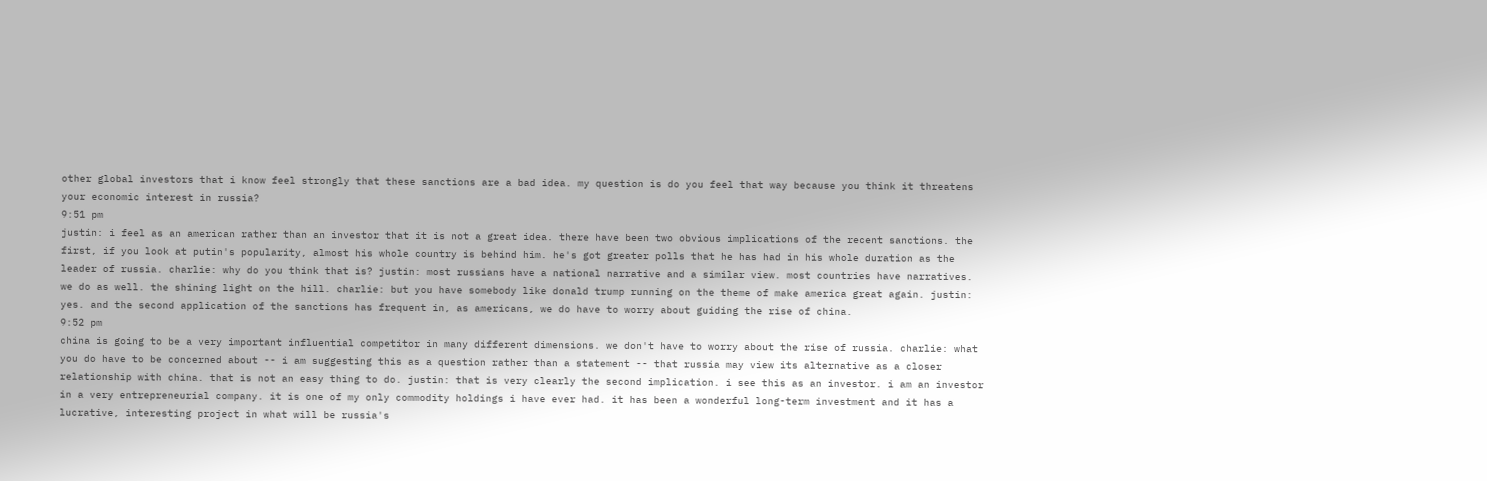other global investors that i know feel strongly that these sanctions are a bad idea. my question is do you feel that way because you think it threatens your economic interest in russia?
9:51 pm
justin: i feel as an american rather than an investor that it is not a great idea. there have been two obvious implications of the recent sanctions. the first, if you look at putin's popularity, almost his whole country is behind him. he's got greater polls that he has had in his whole duration as the leader of russia. charlie: why do you think that is? justin: most russians have a national narrative and a similar view. most countries have narratives. we do as well. the shining light on the hill. charlie: but you have somebody like donald trump running on the theme of make america great again. justin: yes. and the second application of the sanctions has frequent in, as americans, we do have to worry about guiding the rise of china.
9:52 pm
china is going to be a very important influential competitor in many different dimensions. we don't have to worry about the rise of russia. charlie: what you do have to be concerned about -- i am suggesting this as a question rather than a statement -- that russia may view its alternative as a closer relationship with china. that is not an easy thing to do. justin: that is very clearly the second implication. i see this as an investor. i am an investor in a very entrepreneurial company. it is one of my only commodity holdings i have ever had. it has been a wonderful long-term investment and it has a lucrative, interesting project in what will be russia's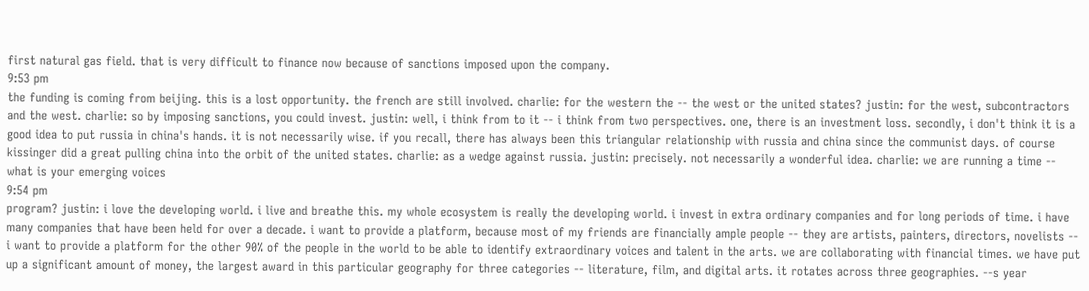first natural gas field. that is very difficult to finance now because of sanctions imposed upon the company.
9:53 pm
the funding is coming from beijing. this is a lost opportunity. the french are still involved. charlie: for the western the -- the west or the united states? justin: for the west, subcontractors and the west. charlie: so by imposing sanctions, you could invest. justin: well, i think from to it -- i think from two perspectives. one, there is an investment loss. secondly, i don't think it is a good idea to put russia in china's hands. it is not necessarily wise. if you recall, there has always been this triangular relationship with russia and china since the communist days. of course kissinger did a great pulling china into the orbit of the united states. charlie: as a wedge against russia. justin: precisely. not necessarily a wonderful idea. charlie: we are running a time -- what is your emerging voices
9:54 pm
program? justin: i love the developing world. i live and breathe this. my whole ecosystem is really the developing world. i invest in extra ordinary companies and for long periods of time. i have many companies that have been held for over a decade. i want to provide a platform, because most of my friends are financially ample people -- they are artists, painters, directors, novelists -- i want to provide a platform for the other 90% of the people in the world to be able to identify extraordinary voices and talent in the arts. we are collaborating with financial times. we have put up a significant amount of money, the largest award in this particular geography for three categories -- literature, film, and digital arts. it rotates across three geographies. --s year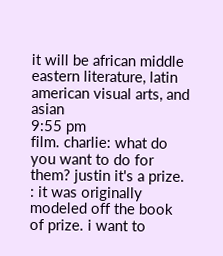it will be african middle eastern literature, latin american visual arts, and asian
9:55 pm
film. charlie: what do you want to do for them? justin it's a prize. : it was originally modeled off the book of prize. i want to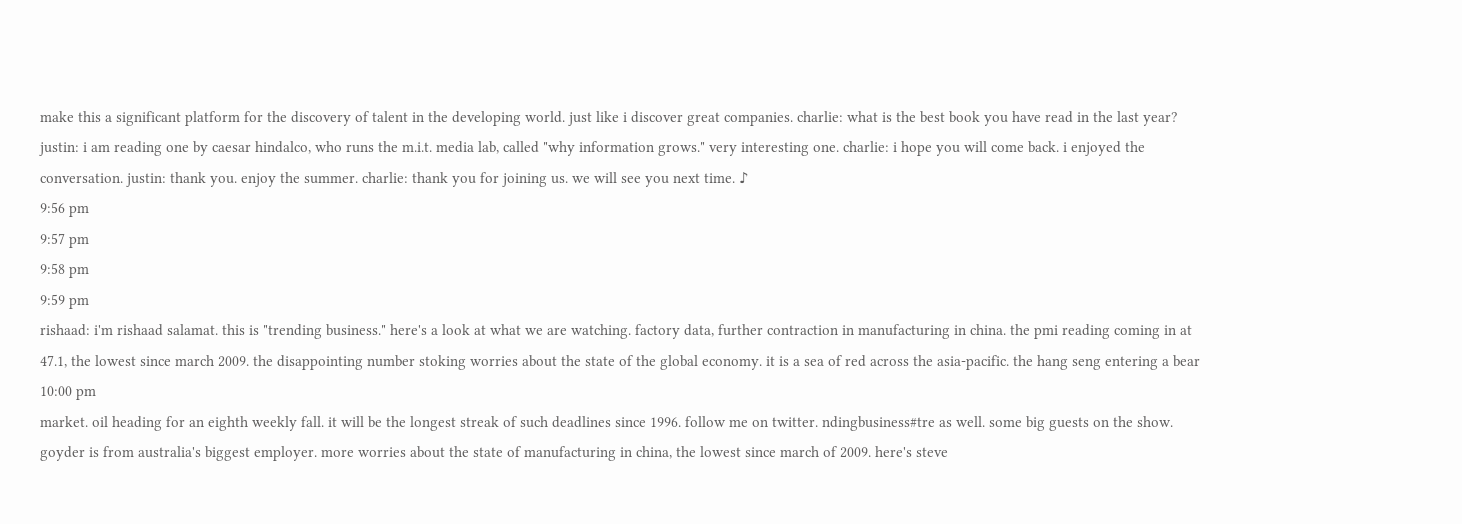make this a significant platform for the discovery of talent in the developing world. just like i discover great companies. charlie: what is the best book you have read in the last year? justin: i am reading one by caesar hindalco, who runs the m.i.t. media lab, called "why information grows." very interesting one. charlie: i hope you will come back. i enjoyed the conversation. justin: thank you. enjoy the summer. charlie: thank you for joining us. we will see you next time. ♪
9:56 pm
9:57 pm
9:58 pm
9:59 pm
rishaad: i'm rishaad salamat. this is "trending business." here's a look at what we are watching. factory data, further contraction in manufacturing in china. the pmi reading coming in at 47.1, the lowest since march 2009. the disappointing number stoking worries about the state of the global economy. it is a sea of red across the asia-pacific. the hang seng entering a bear
10:00 pm
market. oil heading for an eighth weekly fall. it will be the longest streak of such deadlines since 1996. follow me on twitter. ndingbusiness#tre as well. some big guests on the show. goyder is from australia's biggest employer. more worries about the state of manufacturing in china, the lowest since march of 2009. here's steve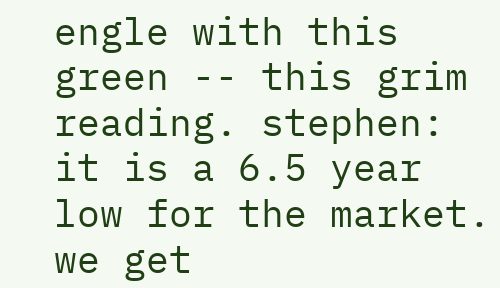engle with this green -- this grim reading. stephen: it is a 6.5 year low for the market. we get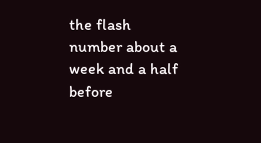the flash number about a week and a half before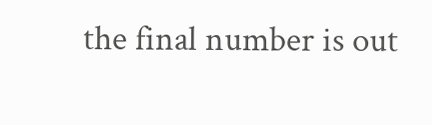the final number is out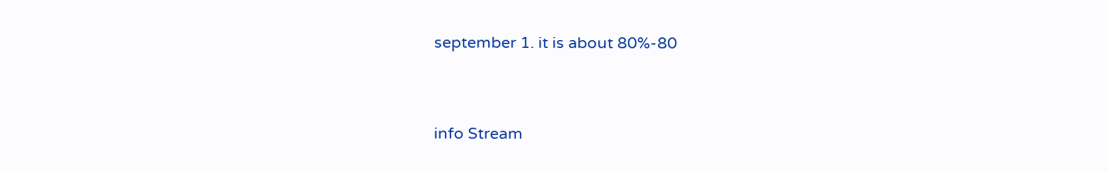september 1. it is about 80%-80


info Stream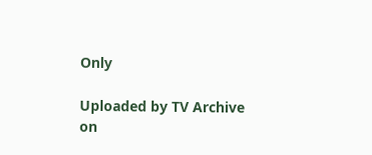Only

Uploaded by TV Archive on